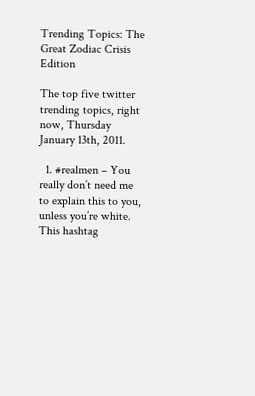Trending Topics: The Great Zodiac Crisis Edition

The top five twitter trending topics, right now, Thursday January 13th, 2011.

  1. #realmen – You really don’t need me to explain this to you, unless you’re white. This hashtag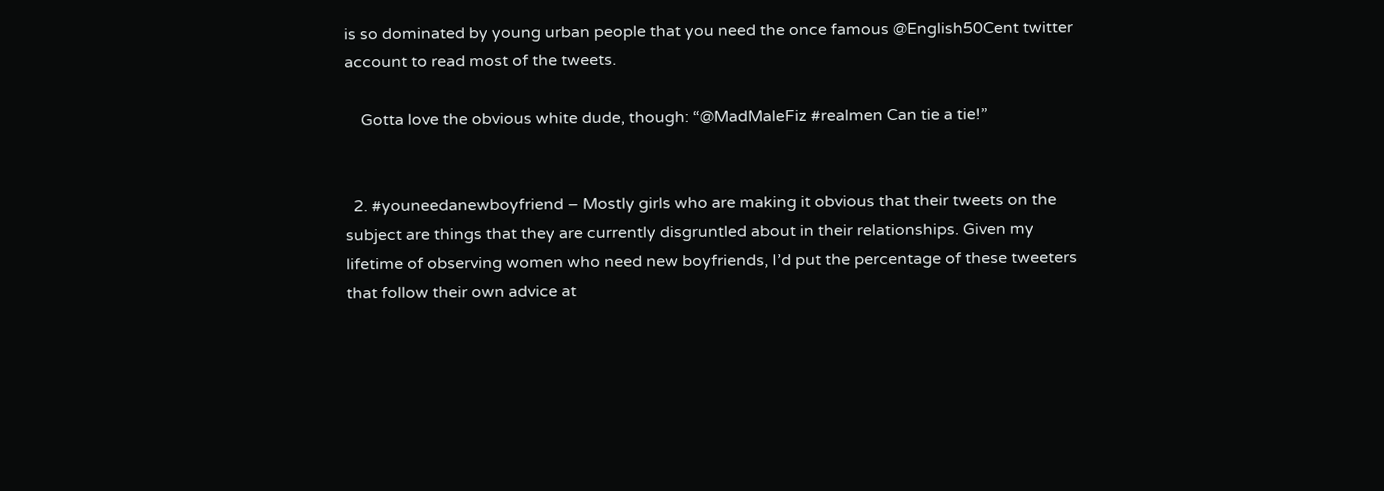is so dominated by young urban people that you need the once famous @English50Cent twitter account to read most of the tweets.

    Gotta love the obvious white dude, though: “@MadMaleFiz #realmen Can tie a tie!”


  2. #youneedanewboyfriend – Mostly girls who are making it obvious that their tweets on the subject are things that they are currently disgruntled about in their relationships. Given my lifetime of observing women who need new boyfriends, I’d put the percentage of these tweeters that follow their own advice at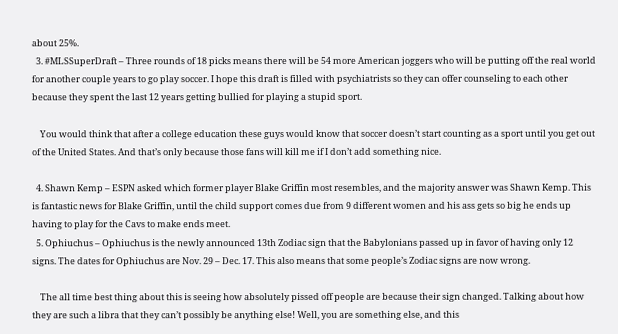about 25%.
  3. #MLSSuperDraft – Three rounds of 18 picks means there will be 54 more American joggers who will be putting off the real world for another couple years to go play soccer. I hope this draft is filled with psychiatrists so they can offer counseling to each other because they spent the last 12 years getting bullied for playing a stupid sport.

    You would think that after a college education these guys would know that soccer doesn’t start counting as a sport until you get out of the United States. And that’s only because those fans will kill me if I don’t add something nice.

  4. Shawn Kemp – ESPN asked which former player Blake Griffin most resembles, and the majority answer was Shawn Kemp. This is fantastic news for Blake Griffin, until the child support comes due from 9 different women and his ass gets so big he ends up having to play for the Cavs to make ends meet.
  5. Ophiuchus – Ophiuchus is the newly announced 13th Zodiac sign that the Babylonians passed up in favor of having only 12 signs. The dates for Ophiuchus are Nov. 29 – Dec. 17. This also means that some people’s Zodiac signs are now wrong.

    The all time best thing about this is seeing how absolutely pissed off people are because their sign changed. Talking about how they are such a libra that they can’t possibly be anything else! Well, you are something else, and this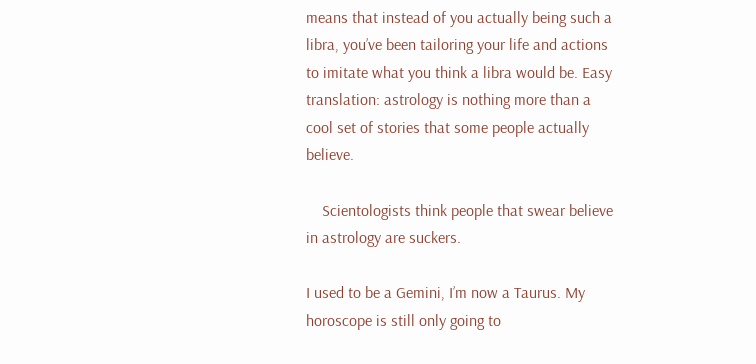means that instead of you actually being such a libra, you’ve been tailoring your life and actions to imitate what you think a libra would be. Easy translation: astrology is nothing more than a cool set of stories that some people actually believe.

    Scientologists think people that swear believe in astrology are suckers.

I used to be a Gemini, I’m now a Taurus. My horoscope is still only going to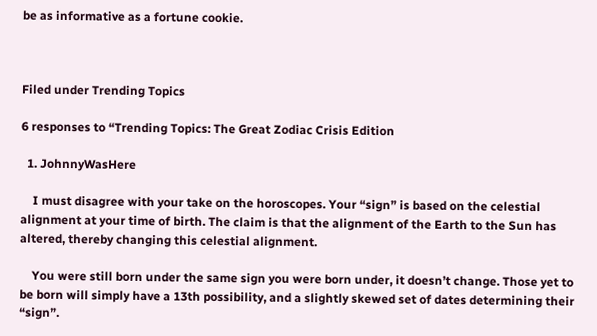be as informative as a fortune cookie.



Filed under Trending Topics

6 responses to “Trending Topics: The Great Zodiac Crisis Edition

  1. JohnnyWasHere

    I must disagree with your take on the horoscopes. Your “sign” is based on the celestial alignment at your time of birth. The claim is that the alignment of the Earth to the Sun has altered, thereby changing this celestial alignment.

    You were still born under the same sign you were born under, it doesn’t change. Those yet to be born will simply have a 13th possibility, and a slightly skewed set of dates determining their “sign”.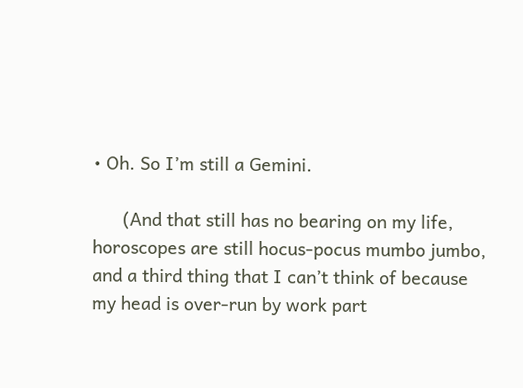• Oh. So I’m still a Gemini.

      (And that still has no bearing on my life, horoscopes are still hocus-pocus mumbo jumbo, and a third thing that I can’t think of because my head is over-run by work part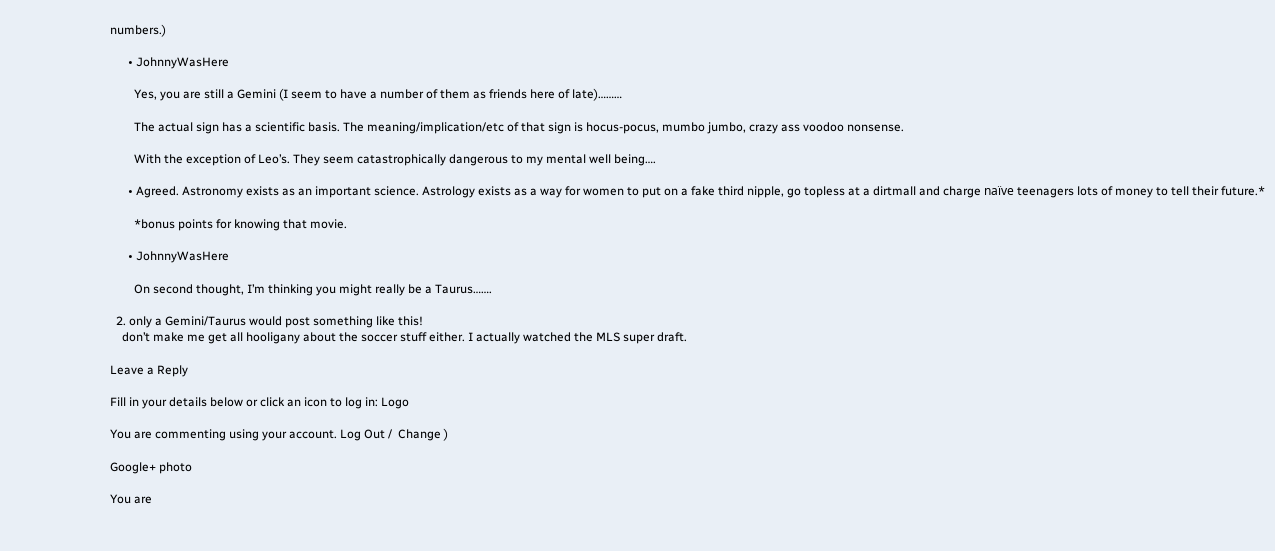numbers.)

      • JohnnyWasHere

        Yes, you are still a Gemini (I seem to have a number of them as friends here of late)………

        The actual sign has a scientific basis. The meaning/implication/etc of that sign is hocus-pocus, mumbo jumbo, crazy ass voodoo nonsense.

        With the exception of Leo’s. They seem catastrophically dangerous to my mental well being….

      • Agreed. Astronomy exists as an important science. Astrology exists as a way for women to put on a fake third nipple, go topless at a dirtmall and charge naïve teenagers lots of money to tell their future.*

        *bonus points for knowing that movie.

      • JohnnyWasHere

        On second thought, I’m thinking you might really be a Taurus…….

  2. only a Gemini/Taurus would post something like this!
    don’t make me get all hooligany about the soccer stuff either. I actually watched the MLS super draft.

Leave a Reply

Fill in your details below or click an icon to log in: Logo

You are commenting using your account. Log Out /  Change )

Google+ photo

You are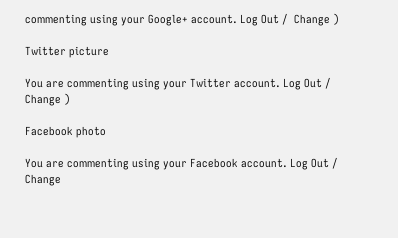commenting using your Google+ account. Log Out /  Change )

Twitter picture

You are commenting using your Twitter account. Log Out /  Change )

Facebook photo

You are commenting using your Facebook account. Log Out /  Change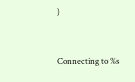)


Connecting to %s